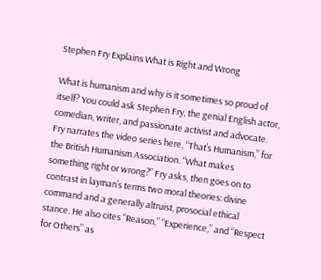Stephen Fry Explains What is Right and Wrong

What is humanism and why is it sometimes so proud of itself? You could ask Stephen Fry, the genial English actor, comedian, writer, and passionate activist and advocate. Fry narrates the video series here, “That’s Humanism,” for the British Humanism Association. “What makes something right or wrong?” Fry asks, then goes on to contrast in layman’s terms two moral theories: divine command and a generally altruist, prosocial ethical stance. He also cites “Reason,” “Experience,” and “Respect for Others” as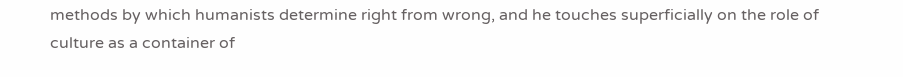methods by which humanists determine right from wrong, and he touches superficially on the role of culture as a container of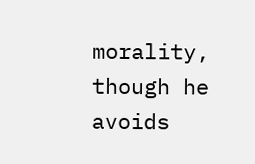morality, though he avoids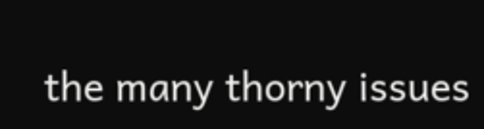the many thorny issues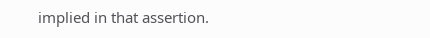implied in that assertion.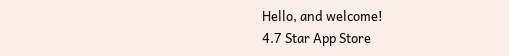Hello, and welcome!
4.7 Star App Store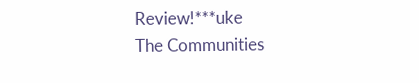Review!***uke
The Communities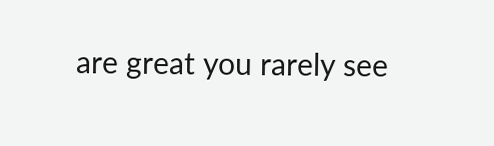are great you rarely see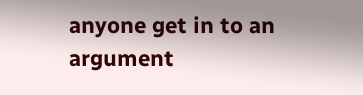anyone get in to an argument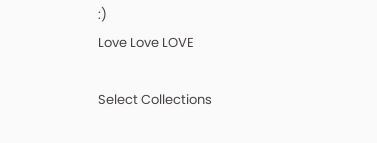:)
Love Love LOVE

Select Collections